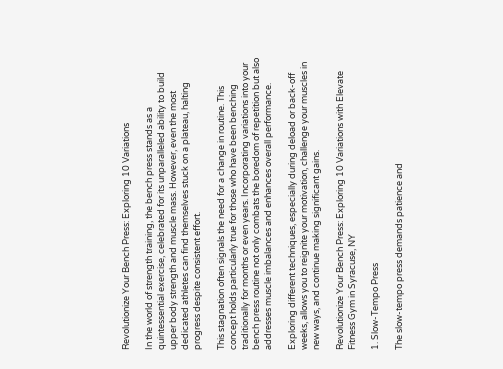Revolutionize Your Bench Press: Exploring 10 Variations

In the world of strength training, the bench press stands as a quintessential exercise, celebrated for its unparalleled ability to build upper body strength and muscle mass. However, even the most dedicated athletes can find themselves stuck on a plateau, halting progress despite consistent effort.

This stagnation often signals the need for a change in routine. This concept holds particularly true for those who have been benching traditionally for months or even years. Incorporating variations into your bench press routine not only combats the boredom of repetition but also addresses muscle imbalances and enhances overall performance.

Exploring different techniques, especially during deload or back-off weeks, allows you to reignite your motivation, challenge your muscles in new ways, and continue making significant gains.

Revolutionize Your Bench Press: Exploring 10 Variations with Elevate Fitness Gym in Syracuse, NY

1. Slow-Tempo Press

The slow-tempo press demands patience and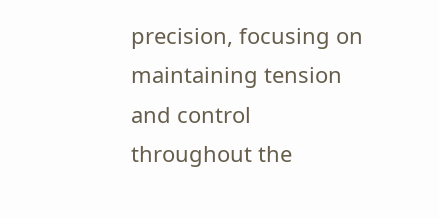precision, focusing on maintaining tension and control throughout the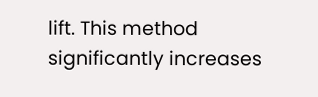lift. This method significantly increases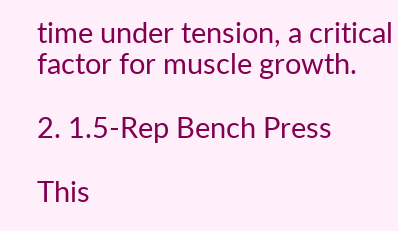time under tension, a critical factor for muscle growth.

2. 1.5-Rep Bench Press

This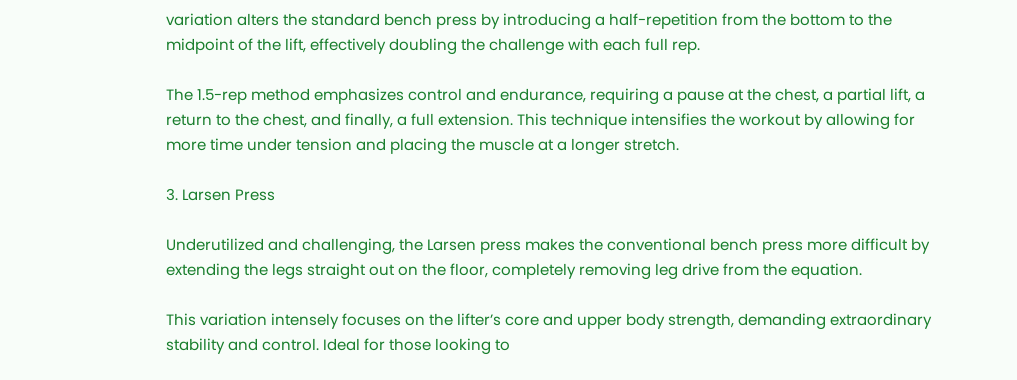variation alters the standard bench press by introducing a half-repetition from the bottom to the midpoint of the lift, effectively doubling the challenge with each full rep.

The 1.5-rep method emphasizes control and endurance, requiring a pause at the chest, a partial lift, a return to the chest, and finally, a full extension. This technique intensifies the workout by allowing for more time under tension and placing the muscle at a longer stretch.

3. Larsen Press

Underutilized and challenging, the Larsen press makes the conventional bench press more difficult by extending the legs straight out on the floor, completely removing leg drive from the equation.

This variation intensely focuses on the lifter’s core and upper body strength, demanding extraordinary stability and control. Ideal for those looking to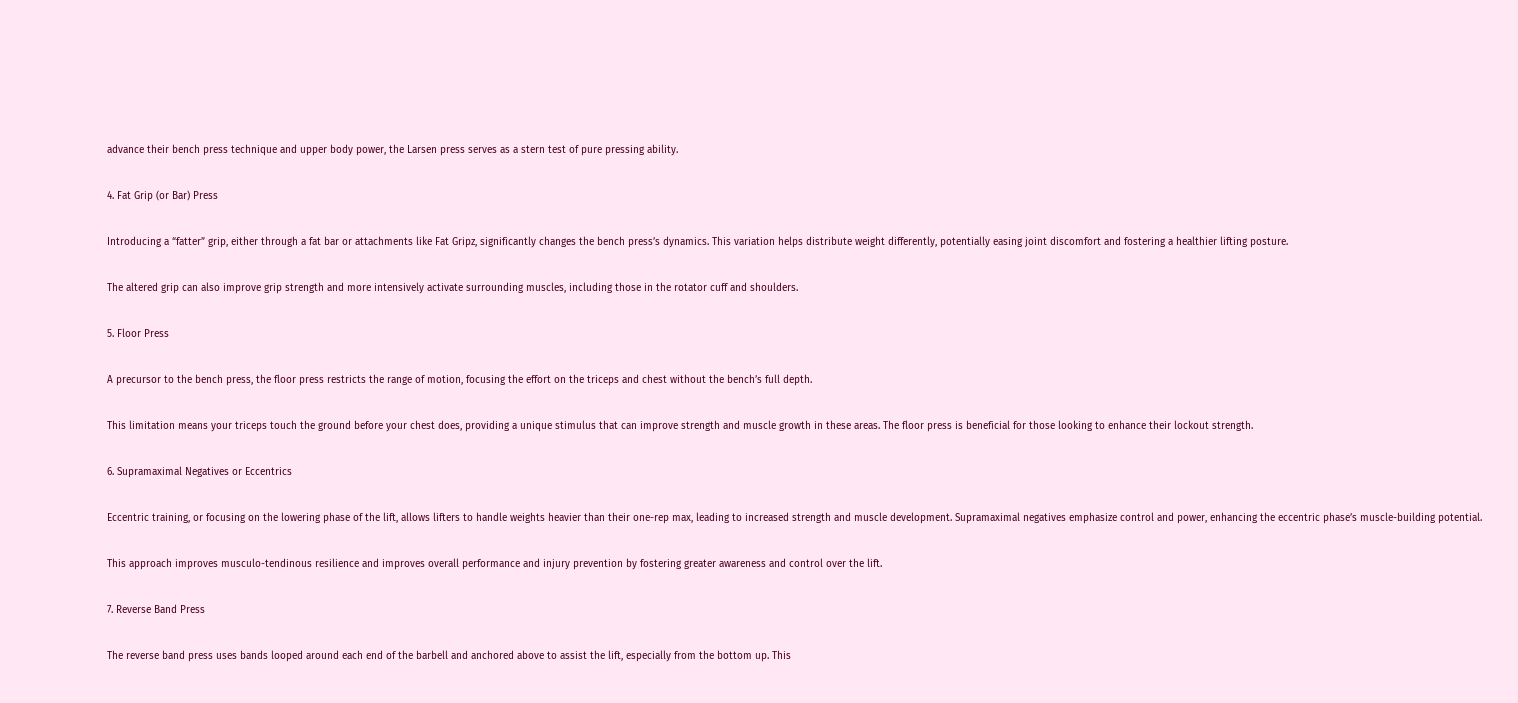advance their bench press technique and upper body power, the Larsen press serves as a stern test of pure pressing ability.

4. Fat Grip (or Bar) Press

Introducing a “fatter” grip, either through a fat bar or attachments like Fat Gripz, significantly changes the bench press’s dynamics. This variation helps distribute weight differently, potentially easing joint discomfort and fostering a healthier lifting posture.

The altered grip can also improve grip strength and more intensively activate surrounding muscles, including those in the rotator cuff and shoulders.

5. Floor Press

A precursor to the bench press, the floor press restricts the range of motion, focusing the effort on the triceps and chest without the bench’s full depth.

This limitation means your triceps touch the ground before your chest does, providing a unique stimulus that can improve strength and muscle growth in these areas. The floor press is beneficial for those looking to enhance their lockout strength.

6. Supramaximal Negatives or Eccentrics

Eccentric training, or focusing on the lowering phase of the lift, allows lifters to handle weights heavier than their one-rep max, leading to increased strength and muscle development. Supramaximal negatives emphasize control and power, enhancing the eccentric phase’s muscle-building potential.

This approach improves musculo-tendinous resilience and improves overall performance and injury prevention by fostering greater awareness and control over the lift.

7. Reverse Band Press

The reverse band press uses bands looped around each end of the barbell and anchored above to assist the lift, especially from the bottom up. This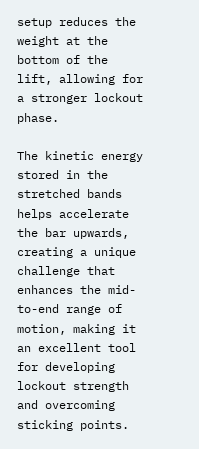setup reduces the weight at the bottom of the lift, allowing for a stronger lockout phase.

The kinetic energy stored in the stretched bands helps accelerate the bar upwards, creating a unique challenge that enhances the mid-to-end range of motion, making it an excellent tool for developing lockout strength and overcoming sticking points.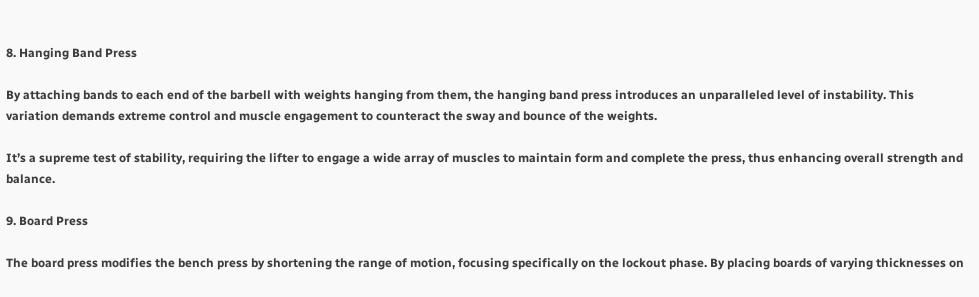8. Hanging Band Press

By attaching bands to each end of the barbell with weights hanging from them, the hanging band press introduces an unparalleled level of instability. This variation demands extreme control and muscle engagement to counteract the sway and bounce of the weights.

It’s a supreme test of stability, requiring the lifter to engage a wide array of muscles to maintain form and complete the press, thus enhancing overall strength and balance.

9. Board Press

The board press modifies the bench press by shortening the range of motion, focusing specifically on the lockout phase. By placing boards of varying thicknesses on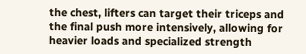the chest, lifters can target their triceps and the final push more intensively, allowing for heavier loads and specialized strength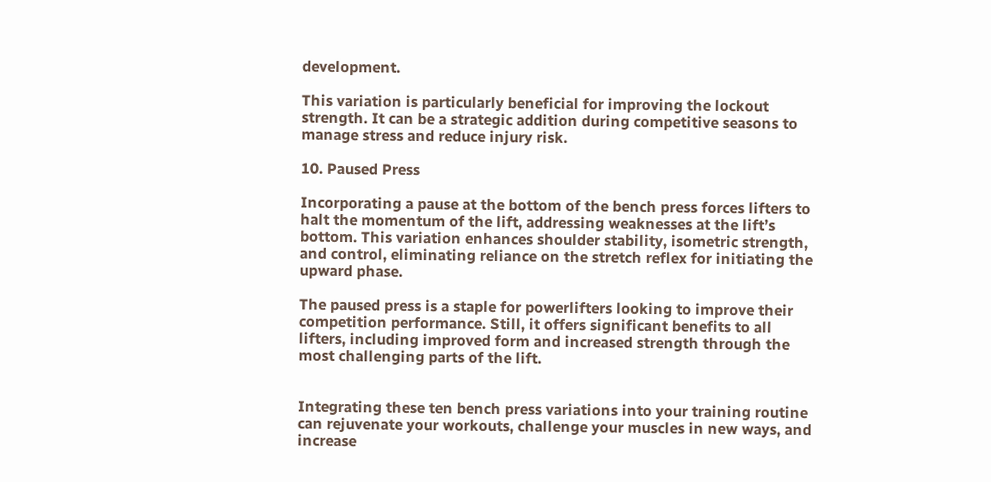development.

This variation is particularly beneficial for improving the lockout strength. It can be a strategic addition during competitive seasons to manage stress and reduce injury risk.

10. Paused Press

Incorporating a pause at the bottom of the bench press forces lifters to halt the momentum of the lift, addressing weaknesses at the lift’s bottom. This variation enhances shoulder stability, isometric strength, and control, eliminating reliance on the stretch reflex for initiating the upward phase.

The paused press is a staple for powerlifters looking to improve their competition performance. Still, it offers significant benefits to all lifters, including improved form and increased strength through the most challenging parts of the lift.


Integrating these ten bench press variations into your training routine can rejuvenate your workouts, challenge your muscles in new ways, and increase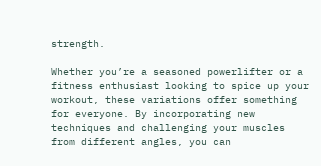strength.

Whether you’re a seasoned powerlifter or a fitness enthusiast looking to spice up your workout, these variations offer something for everyone. By incorporating new techniques and challenging your muscles from different angles, you can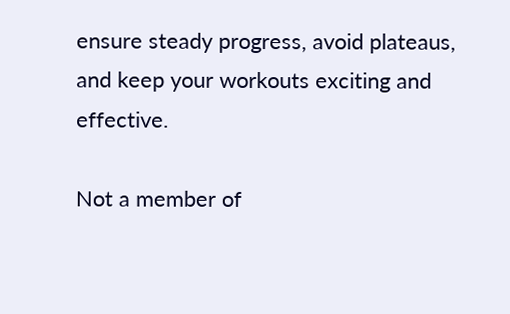ensure steady progress, avoid plateaus, and keep your workouts exciting and effective.

Not a member of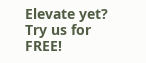Elevate yet? Try us for FREE!